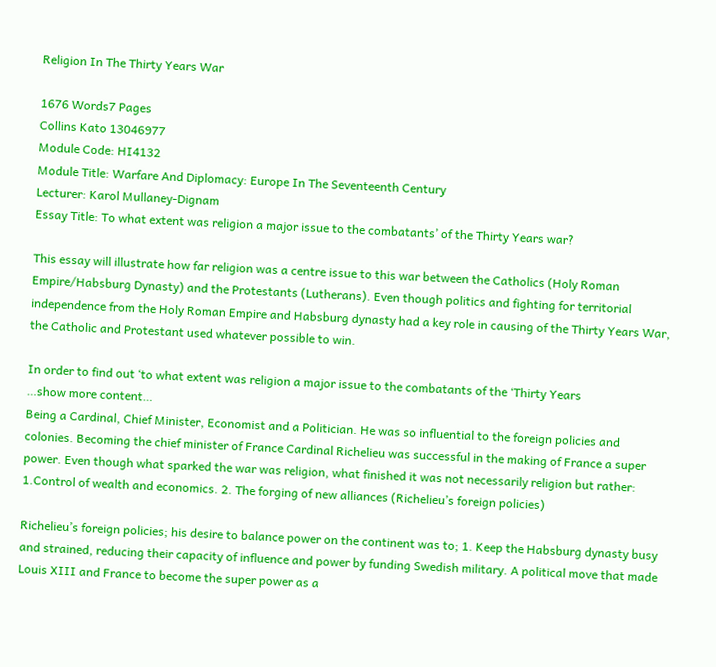Religion In The Thirty Years War

1676 Words7 Pages
Collins Kato 13046977
Module Code: HI4132
Module Title: Warfare And Diplomacy: Europe In The Seventeenth Century
Lecturer: Karol Mullaney-Dignam
Essay Title: To what extent was religion a major issue to the combatants’ of the Thirty Years war?

This essay will illustrate how far religion was a centre issue to this war between the Catholics (Holy Roman Empire/Habsburg Dynasty) and the Protestants (Lutherans). Even though politics and fighting for territorial independence from the Holy Roman Empire and Habsburg dynasty had a key role in causing of the Thirty Years War, the Catholic and Protestant used whatever possible to win.

In order to find out ‘to what extent was religion a major issue to the combatants of the ‘Thirty Years
…show more content…
Being a Cardinal, Chief Minister, Economist and a Politician. He was so influential to the foreign policies and colonies. Becoming the chief minister of France Cardinal Richelieu was successful in the making of France a super power. Even though what sparked the war was religion, what finished it was not necessarily religion but rather: 1.Control of wealth and economics. 2. The forging of new alliances (Richelieu’s foreign policies)

Richelieu’s foreign policies; his desire to balance power on the continent was to; 1. Keep the Habsburg dynasty busy and strained, reducing their capacity of influence and power by funding Swedish military. A political move that made Louis XIII and France to become the super power as a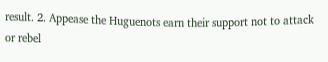result. 2. Appease the Huguenots earn their support not to attack or rebel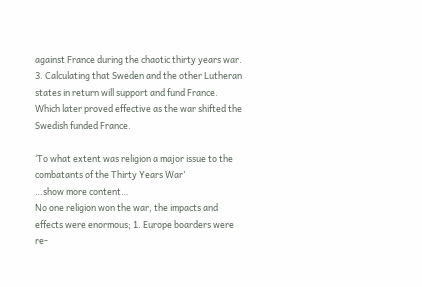against France during the chaotic thirty years war. 3. Calculating that Sweden and the other Lutheran states in return will support and fund France. Which later proved effective as the war shifted the Swedish funded France.

‘To what extent was religion a major issue to the combatants of the Thirty Years War’
…show more content…
No one religion won the war, the impacts and effects were enormous; 1. Europe boarders were re-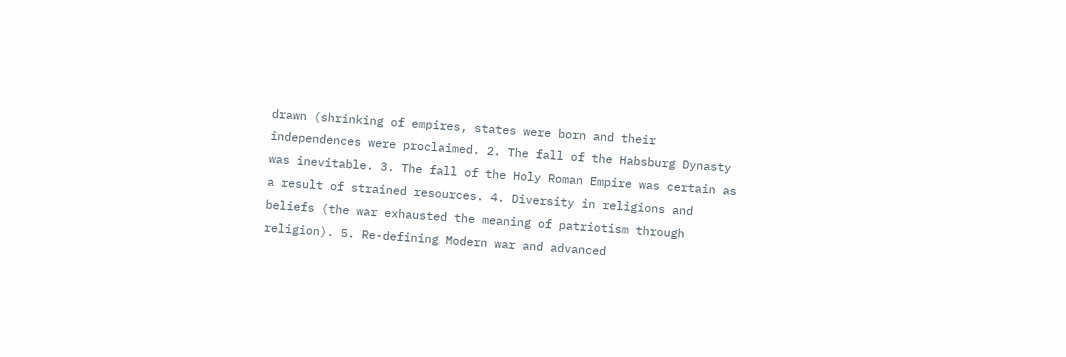drawn (shrinking of empires, states were born and their independences were proclaimed. 2. The fall of the Habsburg Dynasty was inevitable. 3. The fall of the Holy Roman Empire was certain as a result of strained resources. 4. Diversity in religions and beliefs (the war exhausted the meaning of patriotism through religion). 5. Re-defining Modern war and advanced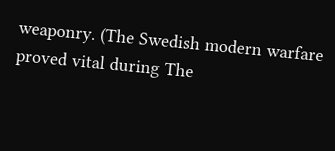weaponry. (The Swedish modern warfare proved vital during The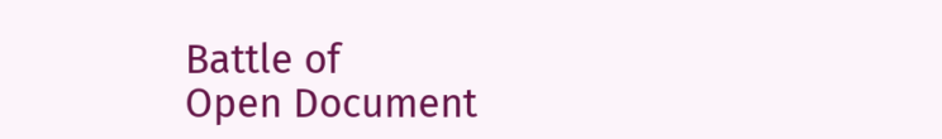Battle of
Open Document